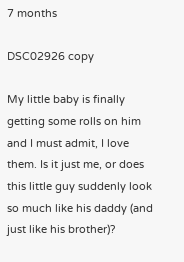7 months

DSC02926 copy

My little baby is finally getting some rolls on him and I must admit, I love them. Is it just me, or does this little guy suddenly look so much like his daddy (and just like his brother)?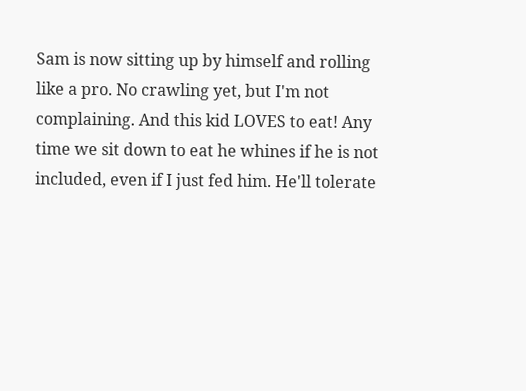Sam is now sitting up by himself and rolling like a pro. No crawling yet, but I'm not complaining. And this kid LOVES to eat! Any time we sit down to eat he whines if he is not included, even if I just fed him. He'll tolerate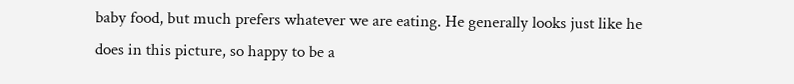baby food, but much prefers whatever we are eating. He generally looks just like he does in this picture, so happy to be a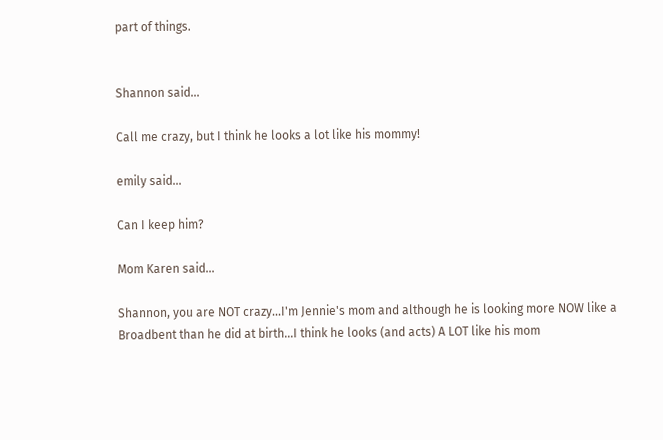part of things.


Shannon said...

Call me crazy, but I think he looks a lot like his mommy!

emily said...

Can I keep him?

Mom Karen said...

Shannon, you are NOT crazy...I'm Jennie's mom and although he is looking more NOW like a Broadbent than he did at birth...I think he looks (and acts) A LOT like his mom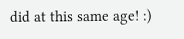did at this same age! :)